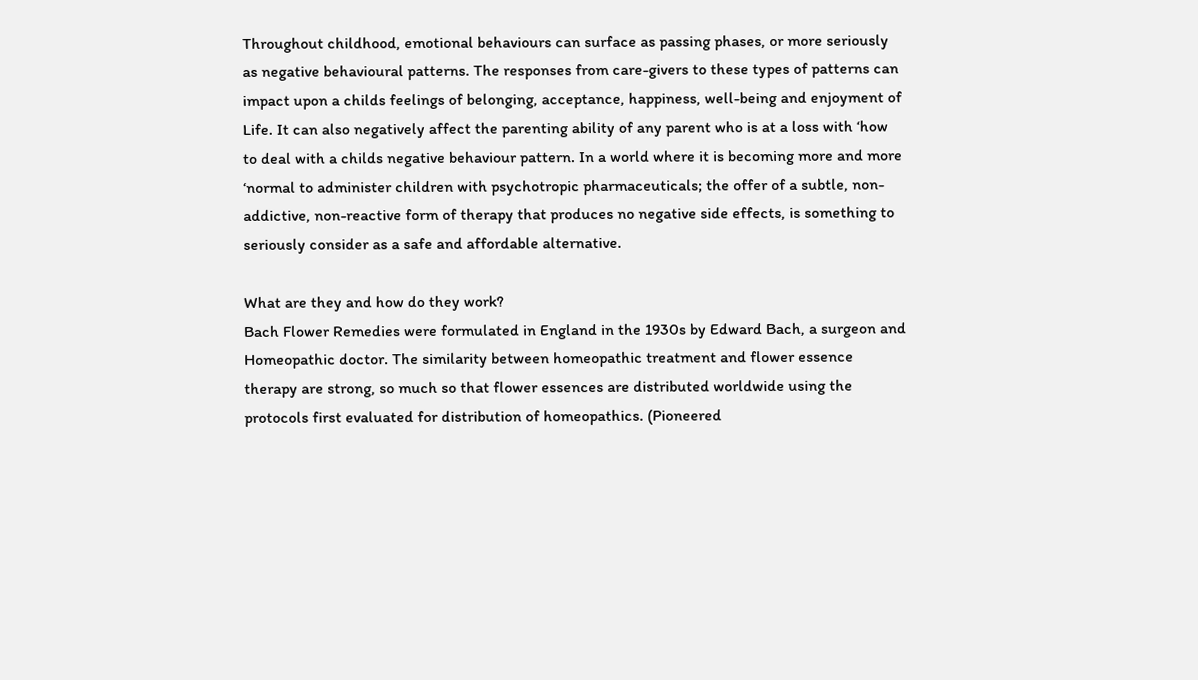Throughout childhood, emotional behaviours can surface as passing phases, or more seriously as negative behavioural patterns. The responses from care-givers to these types of patterns can impact upon a childs feelings of belonging, acceptance, happiness, well-being and enjoyment of Life. It can also negatively affect the parenting ability of any parent who is at a loss with ‘how to deal with a childs negative behaviour pattern. In a world where it is becoming more and more ‘normal to administer children with psychotropic pharmaceuticals; the offer of a subtle, non-addictive, non-reactive form of therapy that produces no negative side effects, is something to seriously consider as a safe and affordable alternative.

What are they and how do they work?
Bach Flower Remedies were formulated in England in the 1930s by Edward Bach, a surgeon and Homeopathic doctor. The similarity between homeopathic treatment and flower essence therapy are strong, so much so that flower essences are distributed worldwide using the protocols first evaluated for distribution of homeopathics. (Pioneered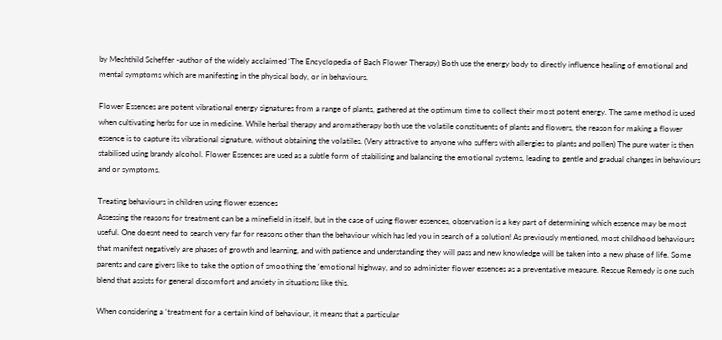by Mechthild Scheffer -author of the widely acclaimed ‘The Encyclopedia of Bach Flower Therapy) Both use the energy body to directly influence healing of emotional and mental symptoms which are manifesting in the physical body, or in behaviours.

Flower Essences are potent vibrational energy signatures from a range of plants, gathered at the optimum time to collect their most potent energy. The same method is used when cultivating herbs for use in medicine. While herbal therapy and aromatherapy both use the volatile constituents of plants and flowers, the reason for making a flower essence is to capture its vibrational signature, without obtaining the volatiles. (Very attractive to anyone who suffers with allergies to plants and pollen) The pure water is then stabilised using brandy alcohol. Flower Essences are used as a subtle form of stabilising and balancing the emotional systems, leading to gentle and gradual changes in behaviours and or symptoms.

Treating behaviours in children using flower essences
Assessing the reasons for treatment can be a minefield in itself, but in the case of using flower essences, observation is a key part of determining which essence may be most useful. One doesnt need to search very far for reasons other than the behaviour which has led you in search of a solution! As previously mentioned, most childhood behaviours that manifest negatively are phases of growth and learning, and with patience and understanding they will pass and new knowledge will be taken into a new phase of life. Some parents and care givers like to take the option of smoothing the ‘emotional highway, and so administer flower essences as a preventative measure. Rescue Remedy is one such blend that assists for general discomfort and anxiety in situations like this.

When considering a ‘treatment for a certain kind of behaviour, it means that a particular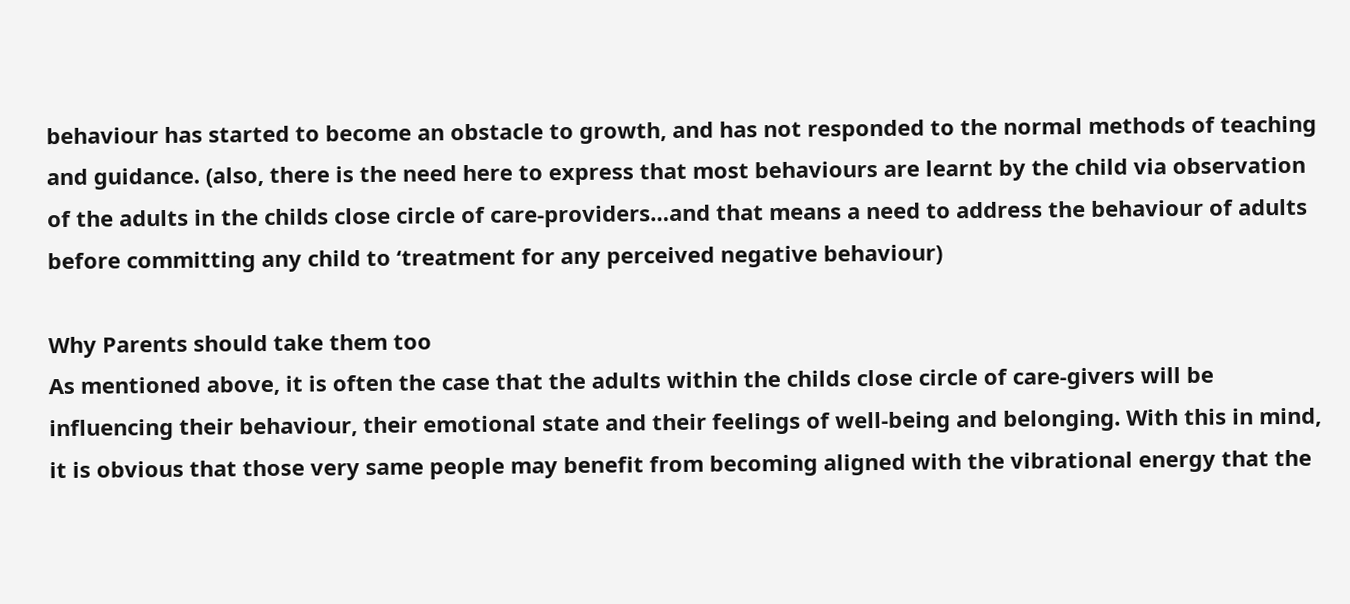behaviour has started to become an obstacle to growth, and has not responded to the normal methods of teaching and guidance. (also, there is the need here to express that most behaviours are learnt by the child via observation of the adults in the childs close circle of care-providers…and that means a need to address the behaviour of adults before committing any child to ‘treatment for any perceived negative behaviour)

Why Parents should take them too
As mentioned above, it is often the case that the adults within the childs close circle of care-givers will be influencing their behaviour, their emotional state and their feelings of well-being and belonging. With this in mind, it is obvious that those very same people may benefit from becoming aligned with the vibrational energy that the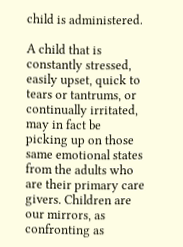child is administered.

A child that is constantly stressed, easily upset, quick to tears or tantrums, or continually irritated, may in fact be picking up on those same emotional states from the adults who are their primary care givers. Children are our mirrors, as confronting as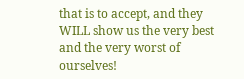that is to accept, and they WILL show us the very best and the very worst of ourselves!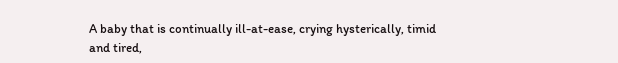A baby that is continually ill-at-ease, crying hysterically, timid and tired,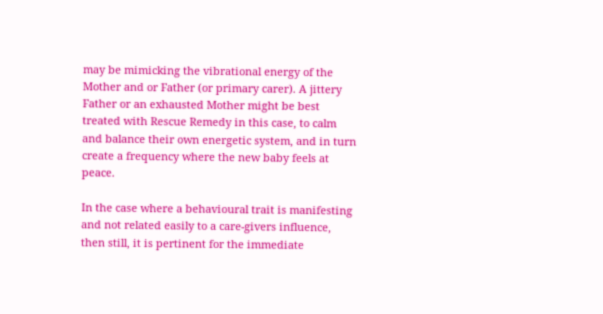may be mimicking the vibrational energy of the Mother and or Father (or primary carer). A jittery Father or an exhausted Mother might be best treated with Rescue Remedy in this case, to calm and balance their own energetic system, and in turn create a frequency where the new baby feels at peace.

In the case where a behavioural trait is manifesting and not related easily to a care-givers influence, then still, it is pertinent for the immediate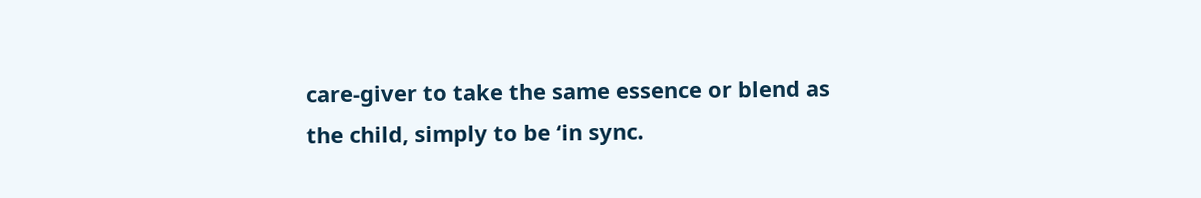care-giver to take the same essence or blend as the child, simply to be ‘in sync.